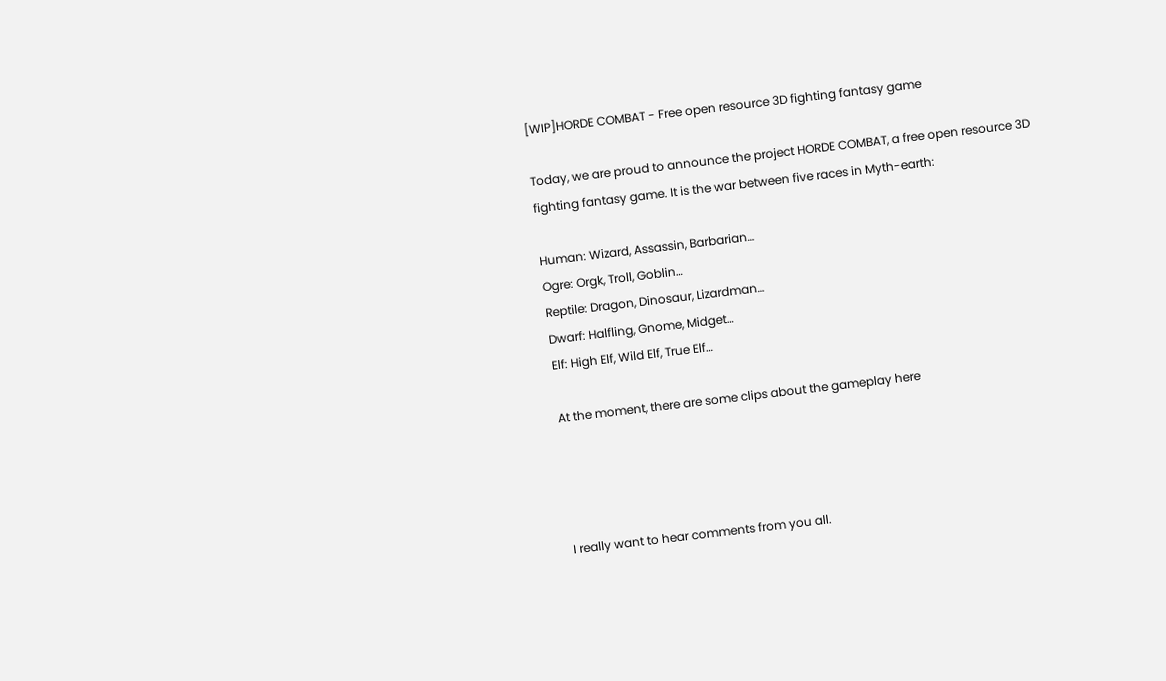[WIP]HORDE COMBAT - Free open resource 3D fighting fantasy game

Today, we are proud to announce the project HORDE COMBAT, a free open resource 3D fighting fantasy game. It is the war between five races in Myth-earth:

Human: Wizard, Assassin, Barbarian…
Ogre: Orgk, Troll, Goblin…
Reptile: Dragon, Dinosaur, Lizardman…
Dwarf: Halfling, Gnome, Midget…
Elf: High Elf, Wild Elf, True Elf…

At the moment, there are some clips about the gameplay here




I really want to hear comments from you all.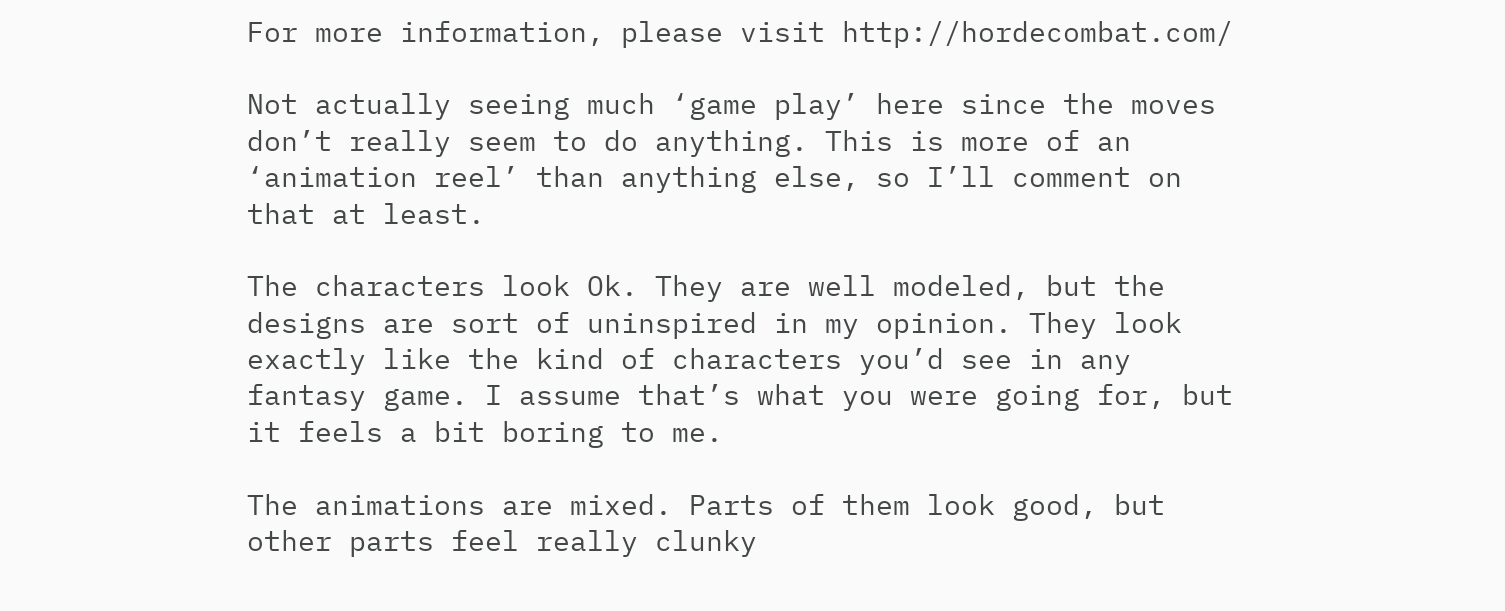For more information, please visit http://hordecombat.com/

Not actually seeing much ‘game play’ here since the moves don’t really seem to do anything. This is more of an ‘animation reel’ than anything else, so I’ll comment on that at least.

The characters look Ok. They are well modeled, but the designs are sort of uninspired in my opinion. They look exactly like the kind of characters you’d see in any fantasy game. I assume that’s what you were going for, but it feels a bit boring to me.

The animations are mixed. Parts of them look good, but other parts feel really clunky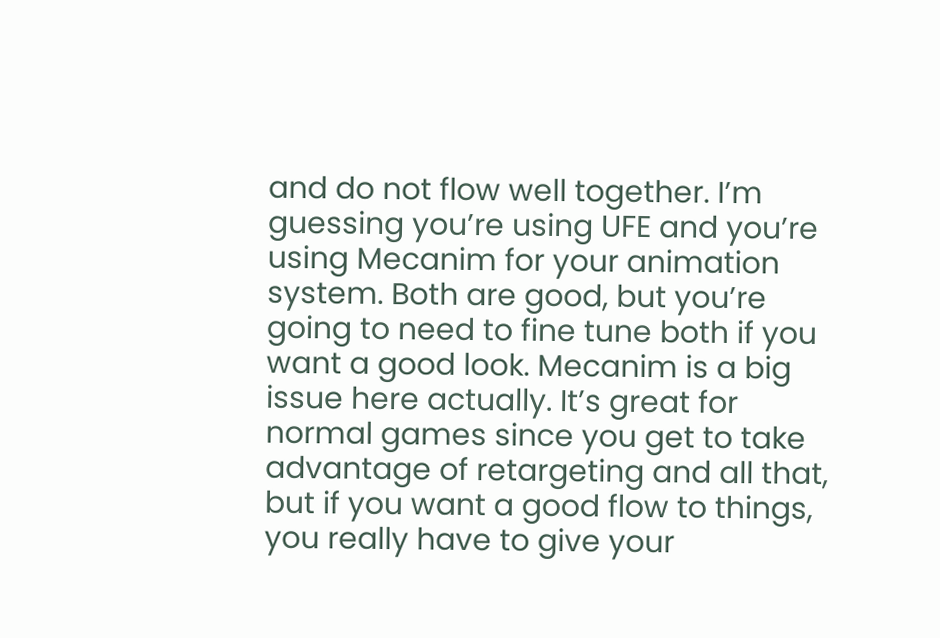and do not flow well together. I’m guessing you’re using UFE and you’re using Mecanim for your animation system. Both are good, but you’re going to need to fine tune both if you want a good look. Mecanim is a big issue here actually. It’s great for normal games since you get to take advantage of retargeting and all that, but if you want a good flow to things, you really have to give your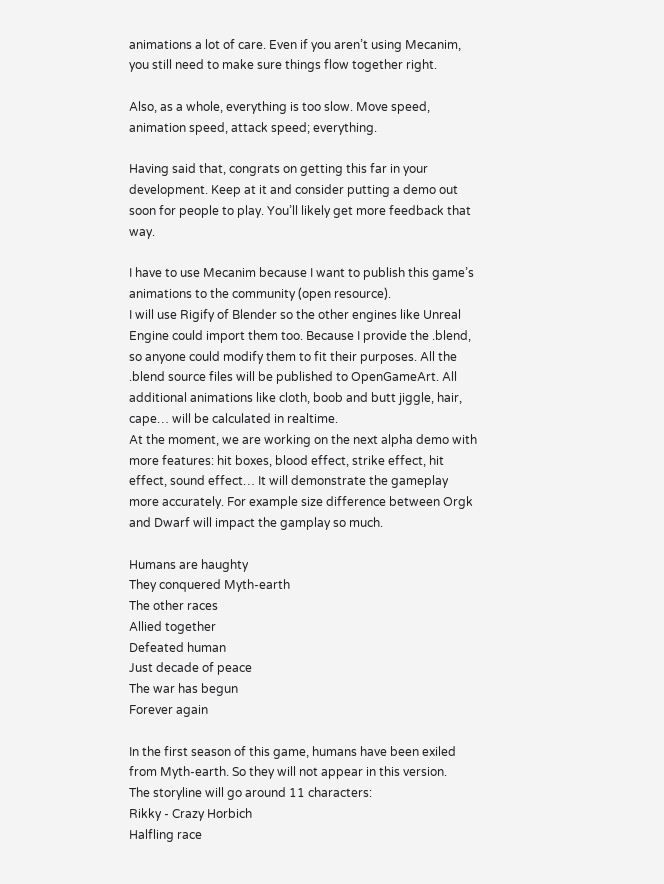animations a lot of care. Even if you aren’t using Mecanim, you still need to make sure things flow together right.

Also, as a whole, everything is too slow. Move speed, animation speed, attack speed; everything.

Having said that, congrats on getting this far in your development. Keep at it and consider putting a demo out soon for people to play. You’ll likely get more feedback that way.

I have to use Mecanim because I want to publish this game’s animations to the community (open resource).
I will use Rigify of Blender so the other engines like Unreal Engine could import them too. Because I provide the .blend, so anyone could modify them to fit their purposes. All the .blend source files will be published to OpenGameArt. All additional animations like cloth, boob and butt jiggle, hair, cape… will be calculated in realtime.
At the moment, we are working on the next alpha demo with more features: hit boxes, blood effect, strike effect, hit effect, sound effect… It will demonstrate the gameplay more accurately. For example size difference between Orgk and Dwarf will impact the gamplay so much.

Humans are haughty
They conquered Myth-earth
The other races
Allied together
Defeated human
Just decade of peace
The war has begun
Forever again

In the first season of this game, humans have been exiled from Myth-earth. So they will not appear in this version.
The storyline will go around 11 characters:
Rikky - Crazy Horbich
Halfling race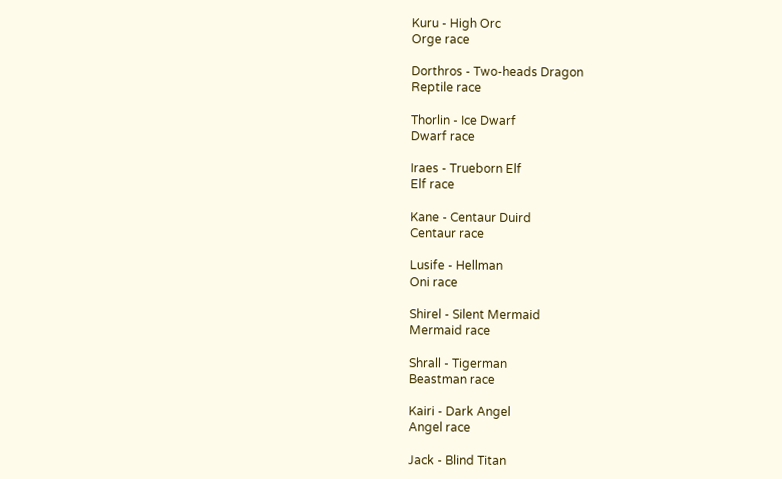Kuru - High Orc
Orge race

Dorthros - Two-heads Dragon
Reptile race

Thorlin - Ice Dwarf
Dwarf race

Iraes - Trueborn Elf
Elf race

Kane - Centaur Duird
Centaur race

Lusife - Hellman
Oni race

Shirel - Silent Mermaid
Mermaid race

Shrall - Tigerman
Beastman race

Kairi - Dark Angel
Angel race

Jack - Blind Titan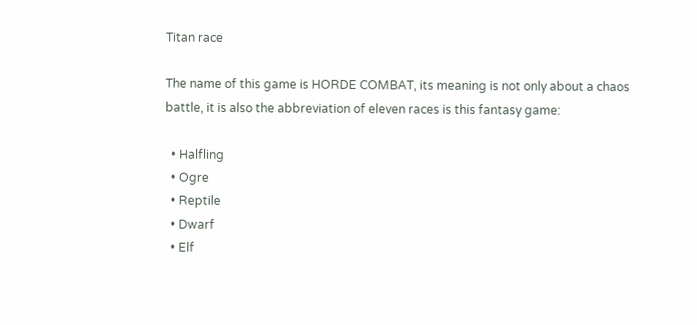Titan race

The name of this game is HORDE COMBAT, its meaning is not only about a chaos battle, it is also the abbreviation of eleven races is this fantasy game:

  • Halfling
  • Ogre
  • Reptile
  • Dwarf
  • Elf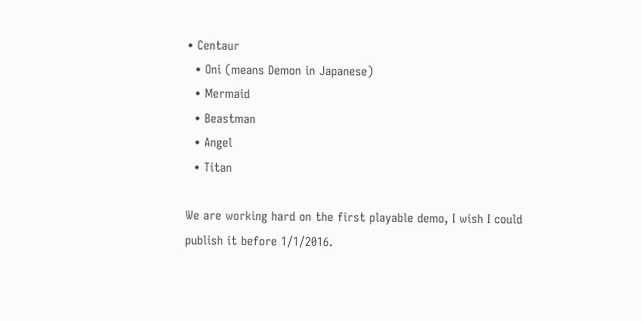• Centaur
  • Oni (means Demon in Japanese)
  • Mermaid
  • Beastman
  • Angel
  • Titan

We are working hard on the first playable demo, I wish I could publish it before 1/1/2016.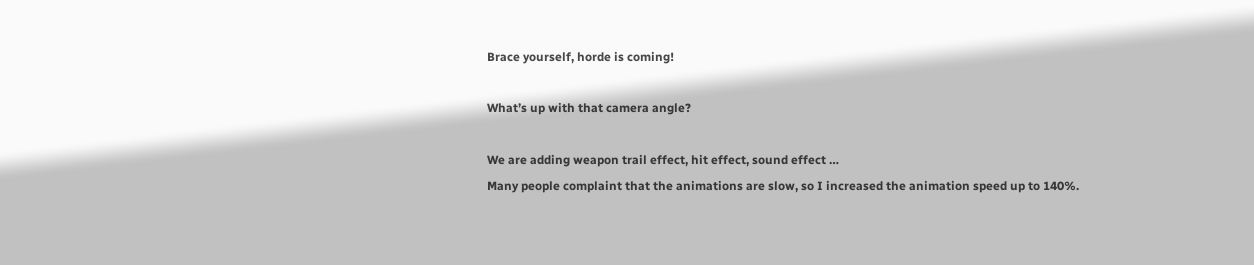Brace yourself, horde is coming!

What’s up with that camera angle?

We are adding weapon trail effect, hit effect, sound effect …
Many people complaint that the animations are slow, so I increased the animation speed up to 140%.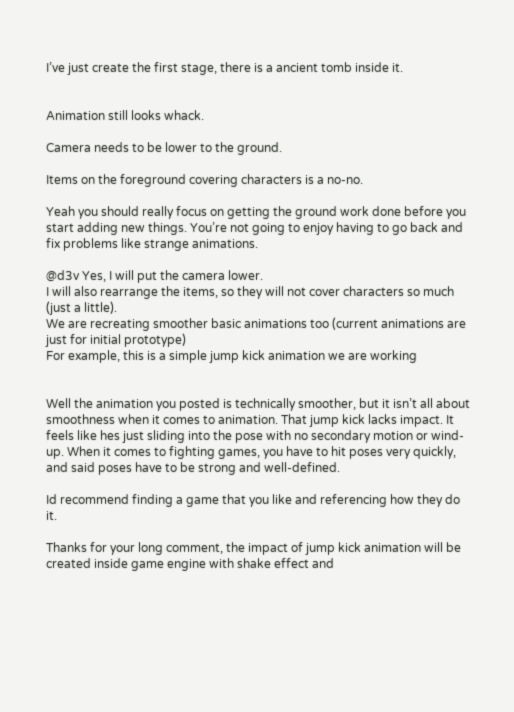I’ve just create the first stage, there is a ancient tomb inside it.


Animation still looks whack.

Camera needs to be lower to the ground.

Items on the foreground covering characters is a no-no.

Yeah you should really focus on getting the ground work done before you start adding new things. You’re not going to enjoy having to go back and fix problems like strange animations.

@d3v Yes, I will put the camera lower.
I will also rearrange the items, so they will not cover characters so much (just a little).
We are recreating smoother basic animations too (current animations are just for initial prototype)
For example, this is a simple jump kick animation we are working


Well the animation you posted is technically smoother, but it isn’t all about smoothness when it comes to animation. That jump kick lacks impact. It feels like hes just sliding into the pose with no secondary motion or wind-up. When it comes to fighting games, you have to hit poses very quickly, and said poses have to be strong and well-defined.

Id recommend finding a game that you like and referencing how they do it.

Thanks for your long comment, the impact of jump kick animation will be created inside game engine with shake effect and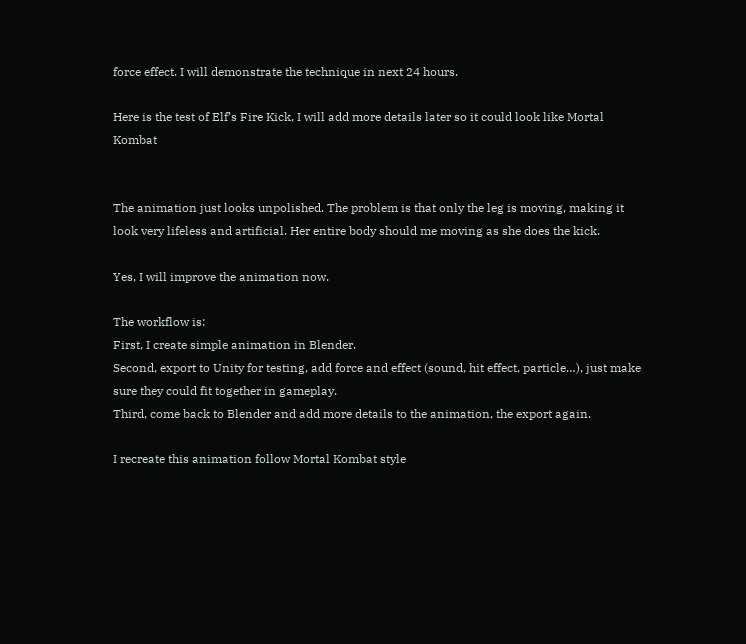force effect. I will demonstrate the technique in next 24 hours.

Here is the test of Elf’s Fire Kick, I will add more details later so it could look like Mortal Kombat


The animation just looks unpolished. The problem is that only the leg is moving, making it look very lifeless and artificial. Her entire body should me moving as she does the kick.

Yes, I will improve the animation now.

The workflow is:
First, I create simple animation in Blender.
Second, export to Unity for testing, add force and effect (sound, hit effect, particle…), just make sure they could fit together in gameplay.
Third, come back to Blender and add more details to the animation, the export again.

I recreate this animation follow Mortal Kombat style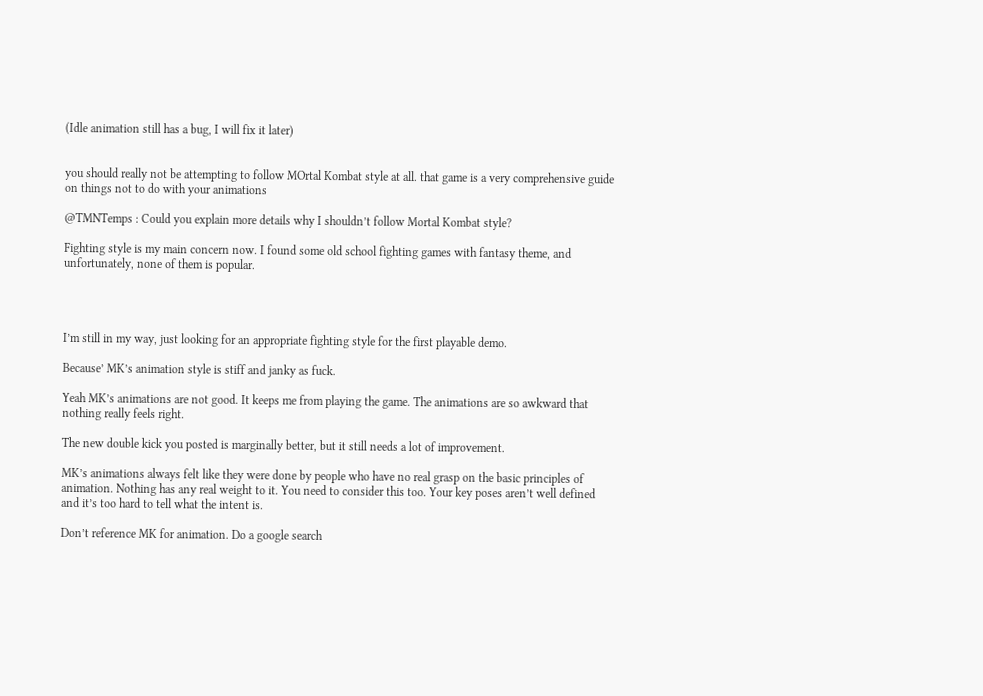(Idle animation still has a bug, I will fix it later)


you should really not be attempting to follow MOrtal Kombat style at all. that game is a very comprehensive guide on things not to do with your animations

@TMNTemps : Could you explain more details why I shouldn’t follow Mortal Kombat style?

Fighting style is my main concern now. I found some old school fighting games with fantasy theme, and unfortunately, none of them is popular.




I’m still in my way, just looking for an appropriate fighting style for the first playable demo.

Because’ MK’s animation style is stiff and janky as fuck.

Yeah MK’s animations are not good. It keeps me from playing the game. The animations are so awkward that nothing really feels right.

The new double kick you posted is marginally better, but it still needs a lot of improvement.

MK’s animations always felt like they were done by people who have no real grasp on the basic principles of animation. Nothing has any real weight to it. You need to consider this too. Your key poses aren’t well defined and it’s too hard to tell what the intent is.

Don’t reference MK for animation. Do a google search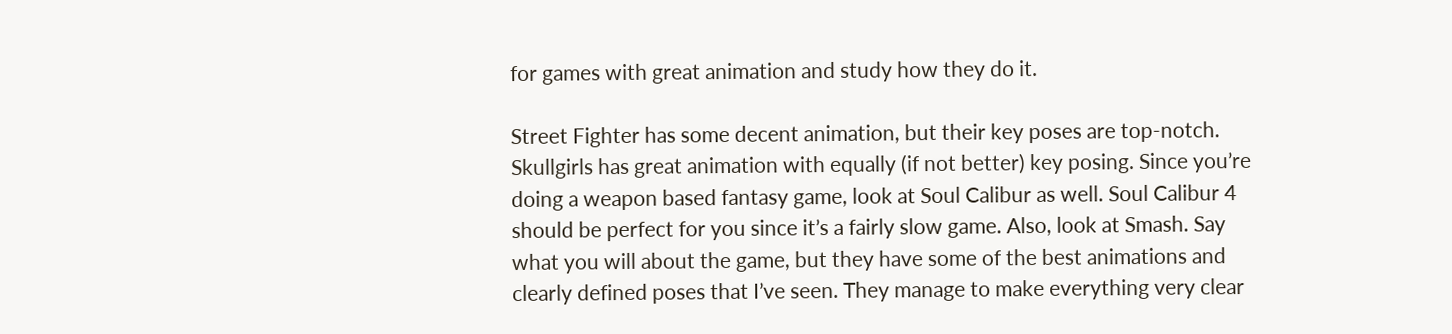for games with great animation and study how they do it.

Street Fighter has some decent animation, but their key poses are top-notch. Skullgirls has great animation with equally (if not better) key posing. Since you’re doing a weapon based fantasy game, look at Soul Calibur as well. Soul Calibur 4 should be perfect for you since it’s a fairly slow game. Also, look at Smash. Say what you will about the game, but they have some of the best animations and clearly defined poses that I’ve seen. They manage to make everything very clear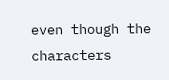even though the characters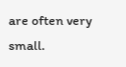are often very small.